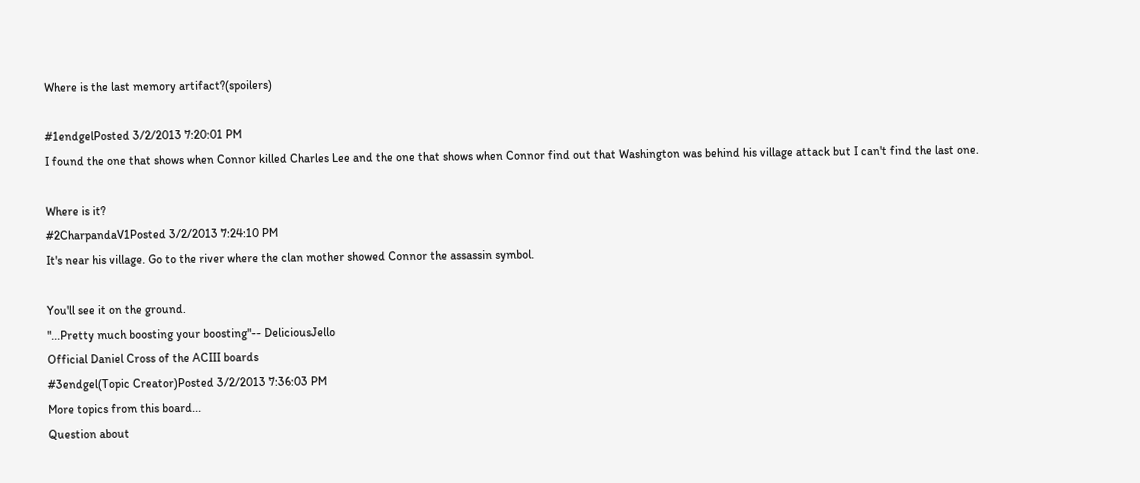Where is the last memory artifact?(spoilers)

#1endgelPosted 3/2/2013 7:20:01 PM
I found the one that shows when Connor killed Charles Lee and the one that shows when Connor find out that Washington was behind his village attack but I can't find the last one.

Where is it?
#2CharpandaV1Posted 3/2/2013 7:24:10 PM
It's near his village. Go to the river where the clan mother showed Connor the assassin symbol.

You'll see it on the ground.
"...Pretty much boosting your boosting"-- DeliciousJello
Official Daniel Cross of the ACIII boards
#3endgel(Topic Creator)Posted 3/2/2013 7:36:03 PM
More topics from this board...
Question about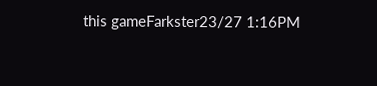this gameFarkster23/27 1:16PM